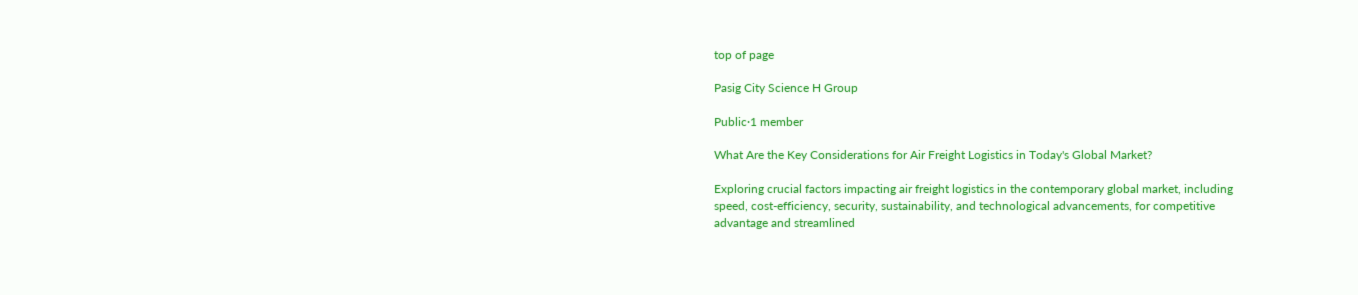top of page

Pasig City Science H Group

Public·1 member

What Are the Key Considerations for Air Freight Logistics in Today's Global Market?

Exploring crucial factors impacting air freight logistics in the contemporary global market, including speed, cost-efficiency, security, sustainability, and technological advancements, for competitive advantage and streamlined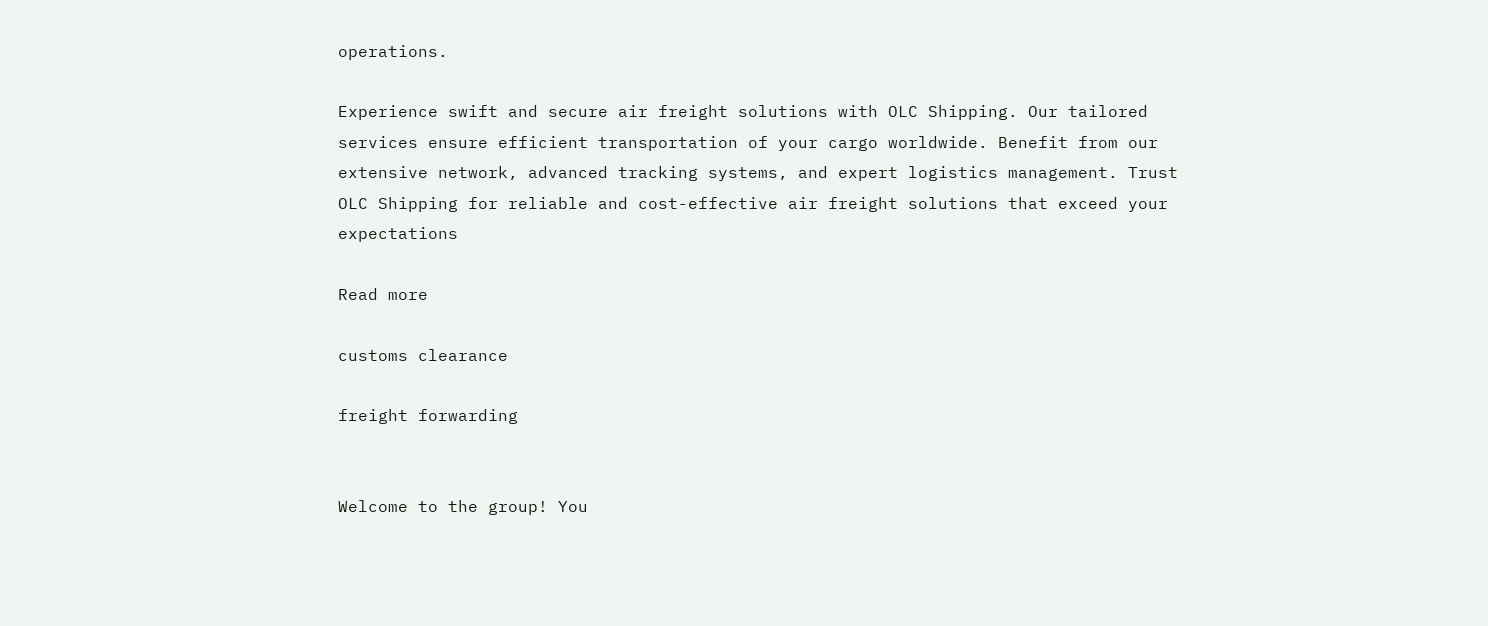operations.

Experience swift and secure air freight solutions with OLC Shipping. Our tailored services ensure efficient transportation of your cargo worldwide. Benefit from our extensive network, advanced tracking systems, and expert logistics management. Trust OLC Shipping for reliable and cost-effective air freight solutions that exceed your expectations

Read more

customs clearance

freight forwarding


Welcome to the group! You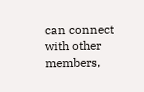can connect with other members,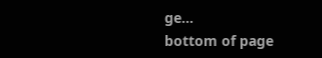ge...
bottom of page